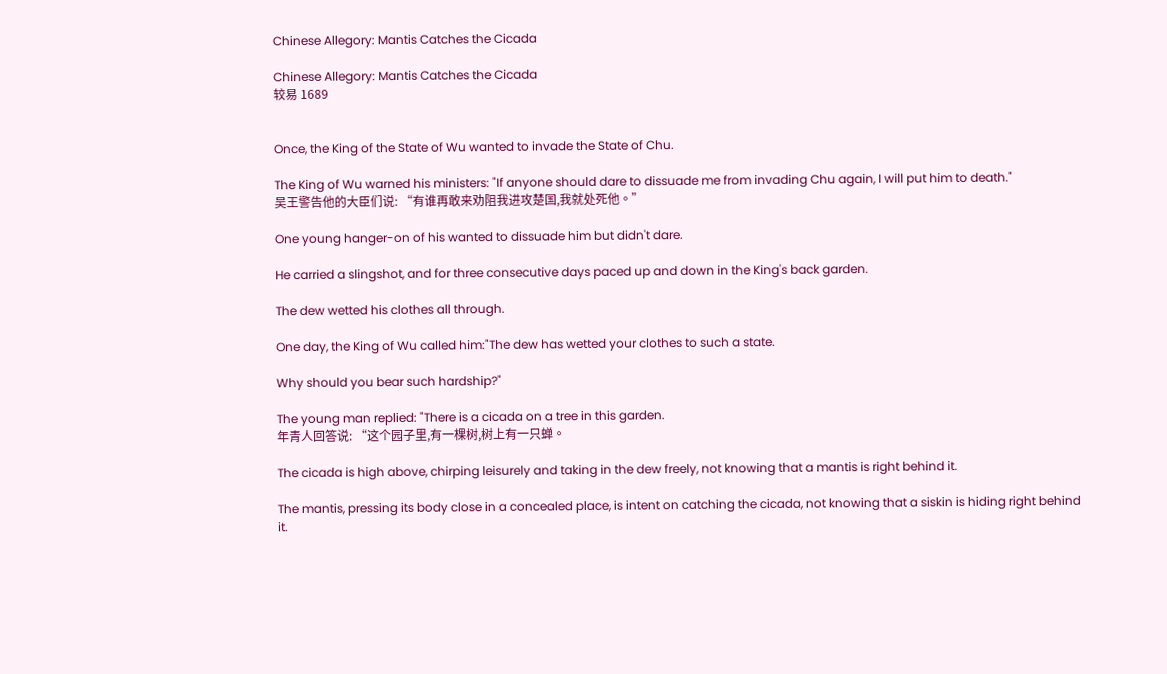Chinese Allegory: Mantis Catches the Cicada

Chinese Allegory: Mantis Catches the Cicada
较易 1689


Once, the King of the State of Wu wanted to invade the State of Chu.

The King of Wu warned his ministers: "If anyone should dare to dissuade me from invading Chu again, I will put him to death."
吴王警告他的大臣们说: “有谁再敢来劝阻我进攻楚国,我就处死他。”

One young hanger-on of his wanted to dissuade him but didn't dare.

He carried a slingshot, and for three consecutive days paced up and down in the King's back garden.

The dew wetted his clothes all through.

One day, the King of Wu called him:"The dew has wetted your clothes to such a state.

Why should you bear such hardship?"

The young man replied: "There is a cicada on a tree in this garden.
年青人回答说: “这个园子里,有一棵树,树上有一只蝉。

The cicada is high above, chirping leisurely and taking in the dew freely, not knowing that a mantis is right behind it.

The mantis, pressing its body close in a concealed place, is intent on catching the cicada, not knowing that a siskin is hiding right behind it.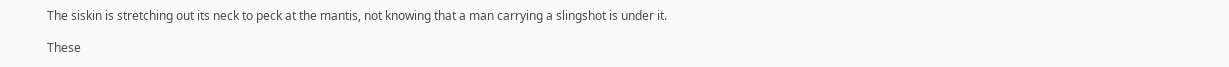The siskin is stretching out its neck to peck at the mantis, not knowing that a man carrying a slingshot is under it.

These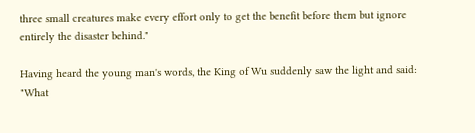three small creatures make every effort only to get the benefit before them but ignore entirely the disaster behind."

Having heard the young man's words, the King of Wu suddenly saw the light and said: "What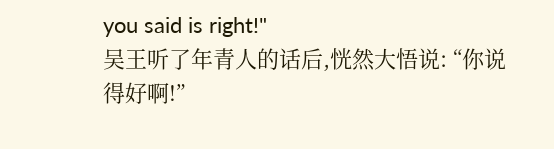you said is right!"
吴王听了年青人的话后,恍然大悟说: “你说得好啊!”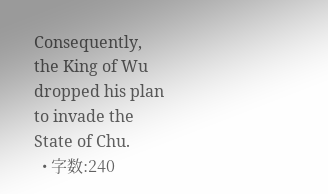Consequently, the King of Wu dropped his plan to invade the State of Chu.
  • 字数:240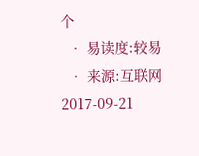个
  • 易读度:较易
  • 来源:互联网 2017-09-21